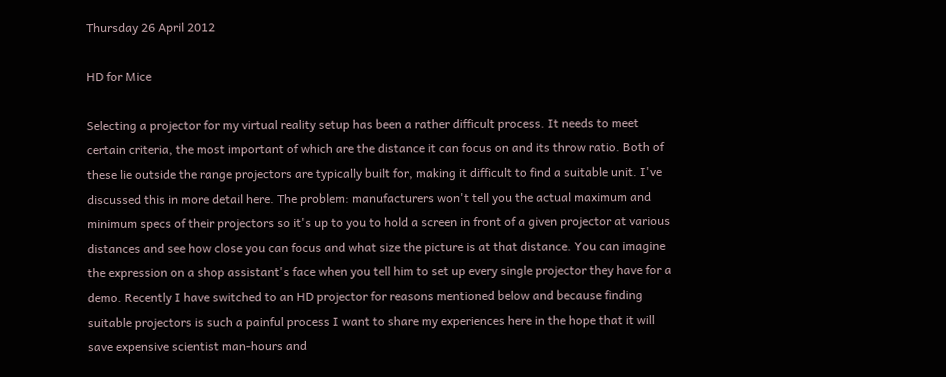Thursday 26 April 2012

HD for Mice

Selecting a projector for my virtual reality setup has been a rather difficult process. It needs to meet certain criteria, the most important of which are the distance it can focus on and its throw ratio. Both of these lie outside the range projectors are typically built for, making it difficult to find a suitable unit. I've discussed this in more detail here. The problem: manufacturers won't tell you the actual maximum and minimum specs of their projectors so it's up to you to hold a screen in front of a given projector at various distances and see how close you can focus and what size the picture is at that distance. You can imagine the expression on a shop assistant's face when you tell him to set up every single projector they have for a demo. Recently I have switched to an HD projector for reasons mentioned below and because finding suitable projectors is such a painful process I want to share my experiences here in the hope that it will save expensive scientist man-hours and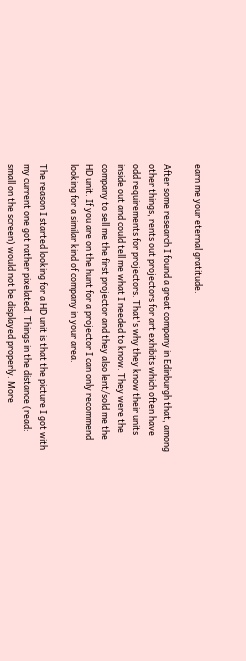earn me your eternal gratitude.

After some research I found a great company in Edinburgh that, among other things, rents out projectors for art exhibits which often have odd requirements for projectors. That's why they know their units inside out and could tell me what I needed to know. They were the company to sell me the first projector and they also lent/sold me the HD unit. If you are on the hunt for a projector I can only recommend looking for a similar kind of company in your area.

The reason I started looking for a HD unit is that the picture I got with my current one got rather pixelated. Things in the distance (read: small on the screen) would not be displayed properly. More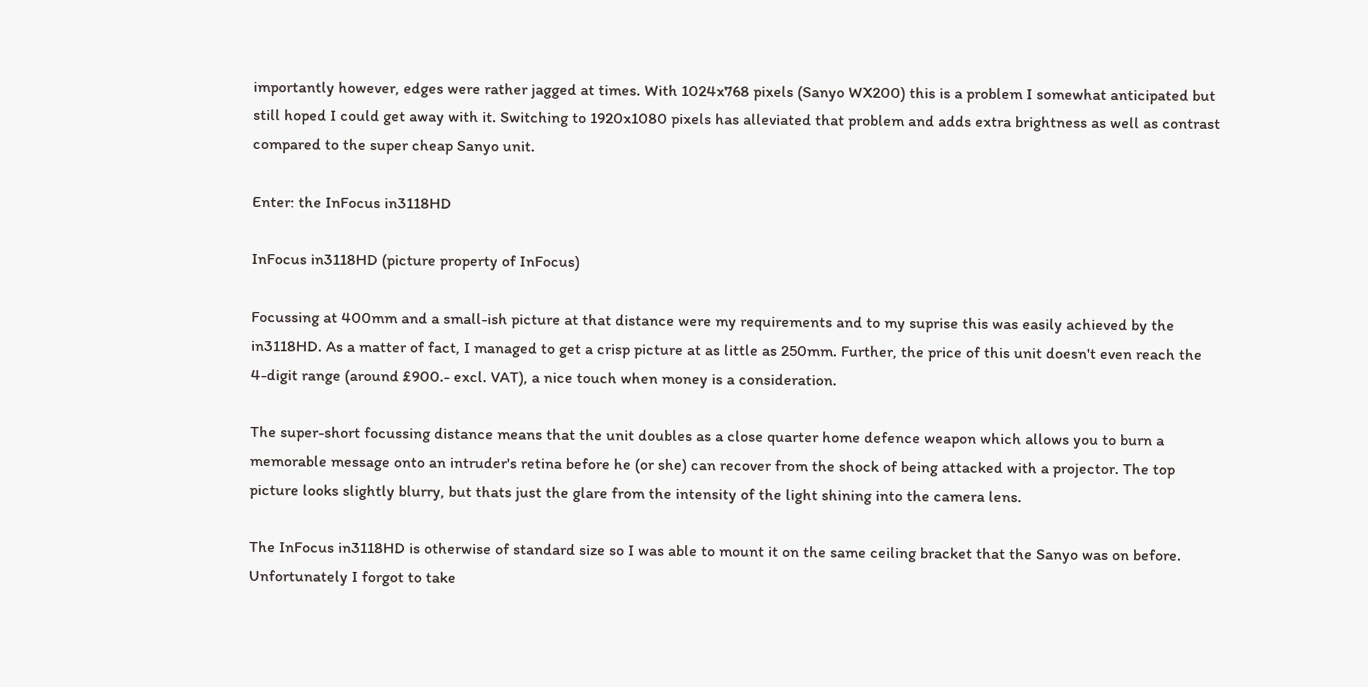importantly however, edges were rather jagged at times. With 1024x768 pixels (Sanyo WX200) this is a problem I somewhat anticipated but still hoped I could get away with it. Switching to 1920x1080 pixels has alleviated that problem and adds extra brightness as well as contrast compared to the super cheap Sanyo unit.

Enter: the InFocus in3118HD

InFocus in3118HD (picture property of InFocus)

Focussing at 400mm and a small-ish picture at that distance were my requirements and to my suprise this was easily achieved by the in3118HD. As a matter of fact, I managed to get a crisp picture at as little as 250mm. Further, the price of this unit doesn't even reach the 4-digit range (around £900.- excl. VAT), a nice touch when money is a consideration.

The super-short focussing distance means that the unit doubles as a close quarter home defence weapon which allows you to burn a memorable message onto an intruder's retina before he (or she) can recover from the shock of being attacked with a projector. The top picture looks slightly blurry, but thats just the glare from the intensity of the light shining into the camera lens.

The InFocus in3118HD is otherwise of standard size so I was able to mount it on the same ceiling bracket that the Sanyo was on before. Unfortunately I forgot to take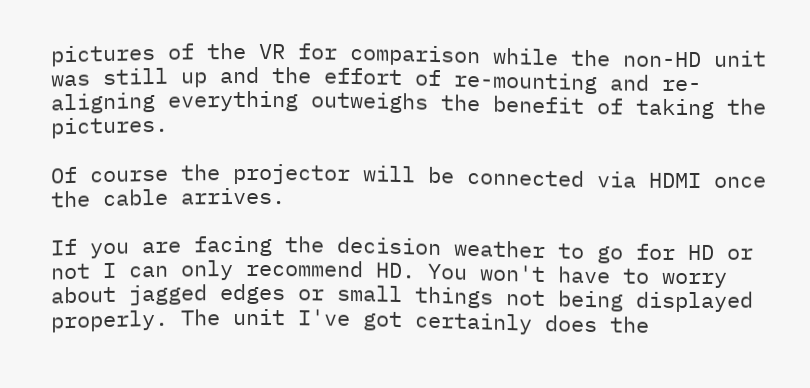pictures of the VR for comparison while the non-HD unit was still up and the effort of re-mounting and re-aligning everything outweighs the benefit of taking the pictures.

Of course the projector will be connected via HDMI once the cable arrives.

If you are facing the decision weather to go for HD or not I can only recommend HD. You won't have to worry about jagged edges or small things not being displayed properly. The unit I've got certainly does the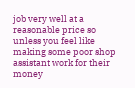job very well at a reasonable price so unless you feel like making some poor shop assistant work for their money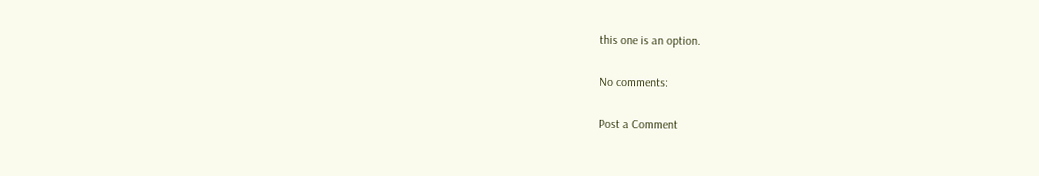this one is an option.

No comments:

Post a Comment